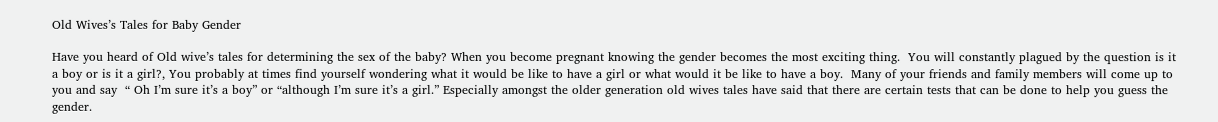Old Wives’s Tales for Baby Gender

Have you heard of Old wive’s tales for determining the sex of the baby? When you become pregnant knowing the gender becomes the most exciting thing.  You will constantly plagued by the question is it a boy or is it a girl?, You probably at times find yourself wondering what it would be like to have a girl or what would it be like to have a boy.  Many of your friends and family members will come up to you and say  “ Oh I’m sure it’s a boy” or “although I’m sure it’s a girl.” Especially amongst the older generation old wives tales have said that there are certain tests that can be done to help you guess the gender.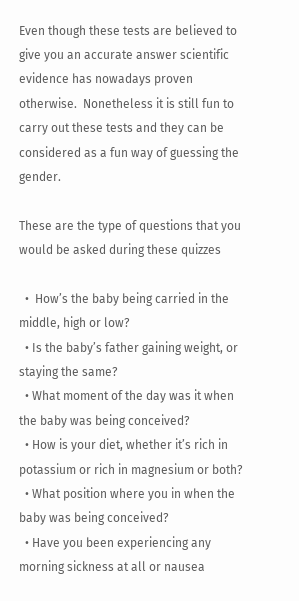Even though these tests are believed to give you an accurate answer scientific evidence has nowadays proven otherwise.  Nonetheless it is still fun to carry out these tests and they can be considered as a fun way of guessing the gender.

These are the type of questions that you would be asked during these quizzes

  •  How’s the baby being carried in the middle, high or low?
  • Is the baby’s father gaining weight, or staying the same?
  • What moment of the day was it when the baby was being conceived?
  • How is your diet, whether it’s rich in potassium or rich in magnesium or both?
  • What position where you in when the baby was being conceived?
  • Have you been experiencing any morning sickness at all or nausea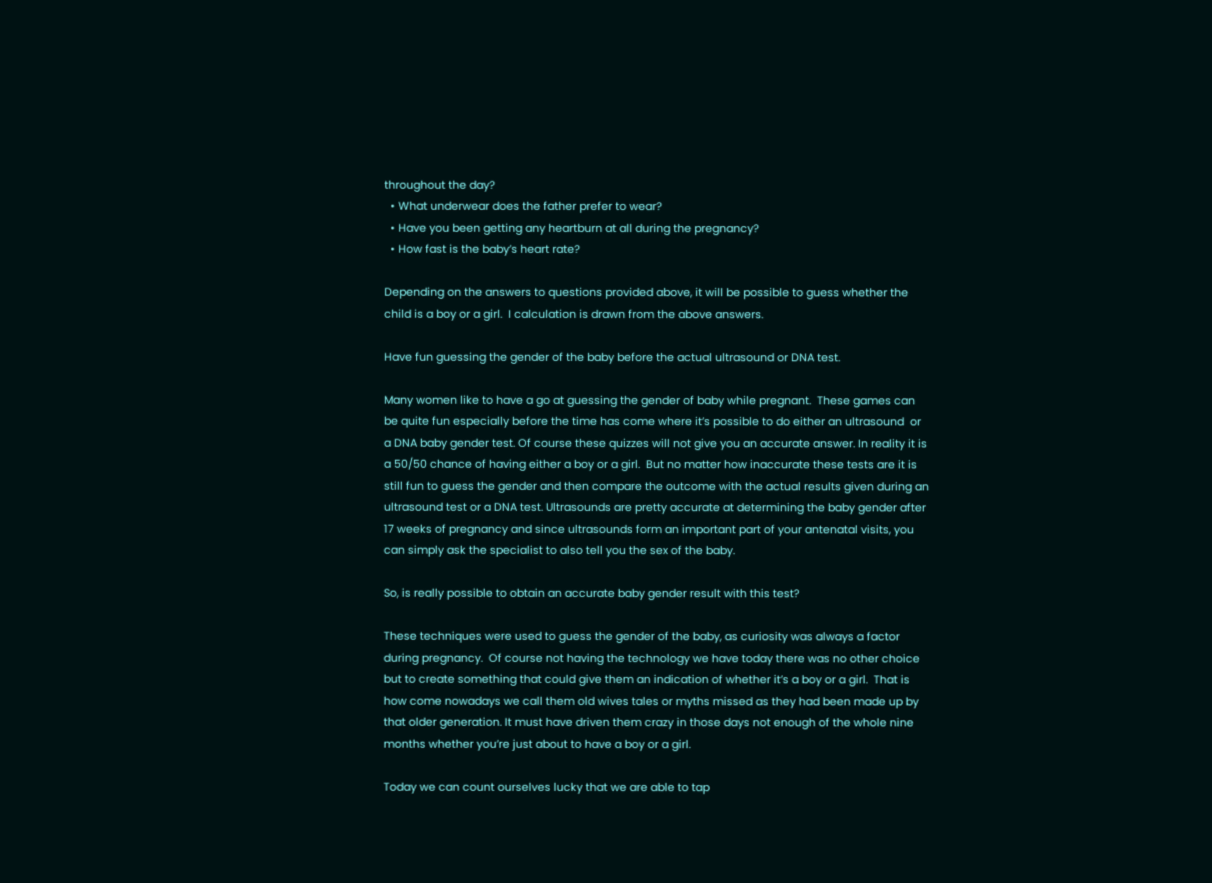throughout the day?
  • What underwear does the father prefer to wear?
  • Have you been getting any heartburn at all during the pregnancy?
  • How fast is the baby’s heart rate?

Depending on the answers to questions provided above, it will be possible to guess whether the child is a boy or a girl.  I calculation is drawn from the above answers.

Have fun guessing the gender of the baby before the actual ultrasound or DNA test.

Many women like to have a go at guessing the gender of baby while pregnant.  These games can be quite fun especially before the time has come where it’s possible to do either an ultrasound  or a DNA baby gender test. Of course these quizzes will not give you an accurate answer. In reality it is a 50/50 chance of having either a boy or a girl.  But no matter how inaccurate these tests are it is still fun to guess the gender and then compare the outcome with the actual results given during an ultrasound test or a DNA test. Ultrasounds are pretty accurate at determining the baby gender after 17 weeks of pregnancy and since ultrasounds form an important part of your antenatal visits, you can simply ask the specialist to also tell you the sex of the baby.

So, is really possible to obtain an accurate baby gender result with this test?

These techniques were used to guess the gender of the baby, as curiosity was always a factor during pregnancy.  Of course not having the technology we have today there was no other choice but to create something that could give them an indication of whether it’s a boy or a girl.  That is how come nowadays we call them old wives tales or myths missed as they had been made up by that older generation. It must have driven them crazy in those days not enough of the whole nine months whether you’re just about to have a boy or a girl.

Today we can count ourselves lucky that we are able to tap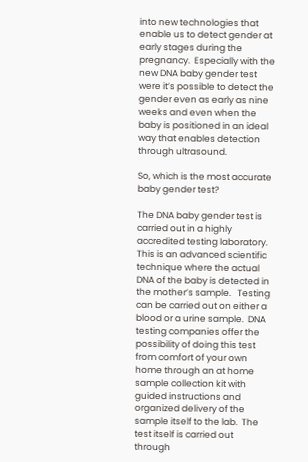into new technologies that enable us to detect gender at early stages during the pregnancy.  Especially with the new DNA baby gender test were it’s possible to detect the gender even as early as nine weeks and even when the baby is positioned in an ideal way that enables detection through ultrasound.

So, which is the most accurate baby gender test?

The DNA baby gender test is carried out in a highly accredited testing laboratory.  This is an advanced scientific technique where the actual DNA of the baby is detected in the mother’s sample.   Testing can be carried out on either a blood or a urine sample.  DNA testing companies offer the possibility of doing this test from comfort of your own home through an at home sample collection kit with guided instructions and organized delivery of the sample itself to the lab.  The test itself is carried out through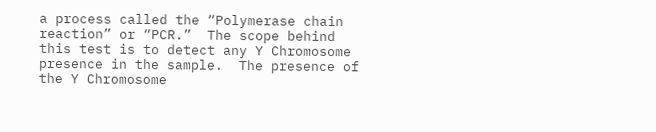a process called the “Polymerase chain reaction” or “PCR.”  The scope behind this test is to detect any Y Chromosome presence in the sample.  The presence of the Y Chromosome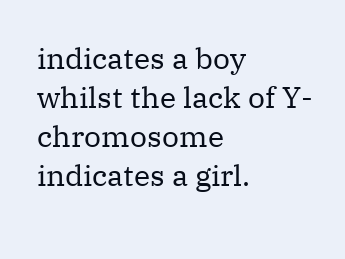indicates a boy whilst the lack of Y-chromosome indicates a girl.